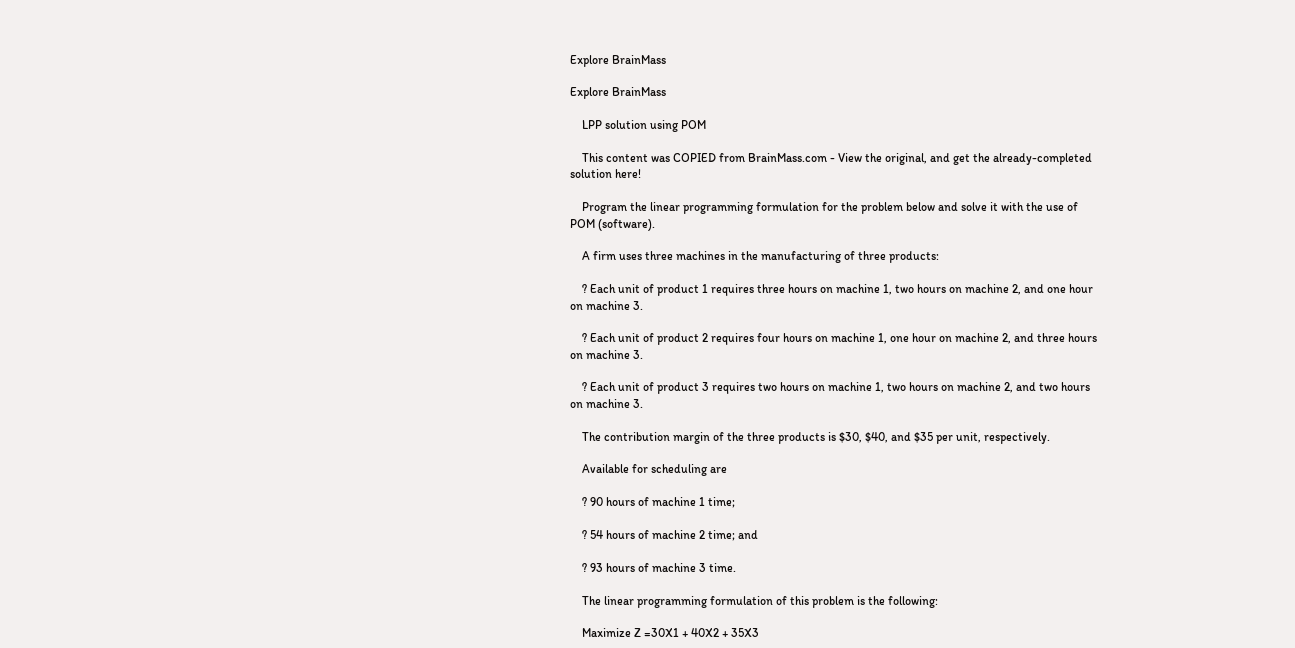Explore BrainMass

Explore BrainMass

    LPP solution using POM

    This content was COPIED from BrainMass.com - View the original, and get the already-completed solution here!

    Program the linear programming formulation for the problem below and solve it with the use of POM (software).

    A firm uses three machines in the manufacturing of three products:

    ? Each unit of product 1 requires three hours on machine 1, two hours on machine 2, and one hour on machine 3.

    ? Each unit of product 2 requires four hours on machine 1, one hour on machine 2, and three hours on machine 3.

    ? Each unit of product 3 requires two hours on machine 1, two hours on machine 2, and two hours on machine 3.

    The contribution margin of the three products is $30, $40, and $35 per unit, respectively.

    Available for scheduling are

    ? 90 hours of machine 1 time;

    ? 54 hours of machine 2 time; and

    ? 93 hours of machine 3 time.

    The linear programming formulation of this problem is the following:

    Maximize Z =30X1 + 40X2 + 35X3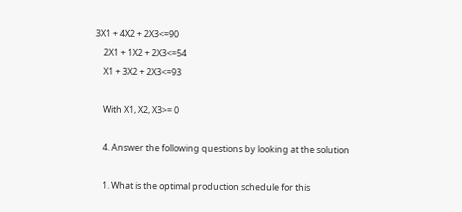3X1 + 4X2 + 2X3<=90
    2X1 + 1X2 + 2X3<=54
    X1 + 3X2 + 2X3<=93

    With X1, X2, X3>= 0

    4. Answer the following questions by looking at the solution

    1. What is the optimal production schedule for this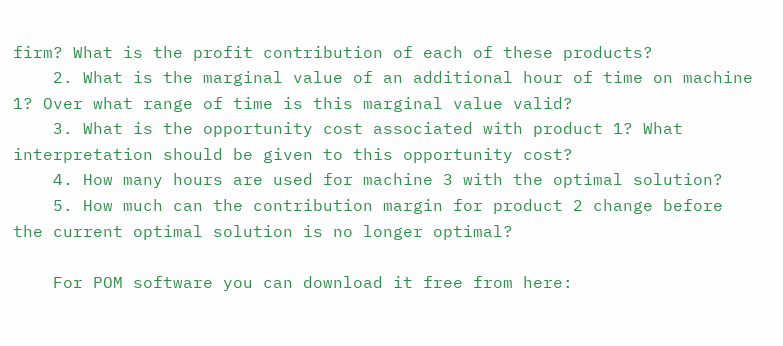firm? What is the profit contribution of each of these products?
    2. What is the marginal value of an additional hour of time on machine 1? Over what range of time is this marginal value valid?
    3. What is the opportunity cost associated with product 1? What interpretation should be given to this opportunity cost?
    4. How many hours are used for machine 3 with the optimal solution?
    5. How much can the contribution margin for product 2 change before the current optimal solution is no longer optimal?

    For POM software you can download it free from here: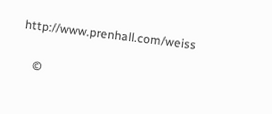http://www.prenhall.com/weiss

    ©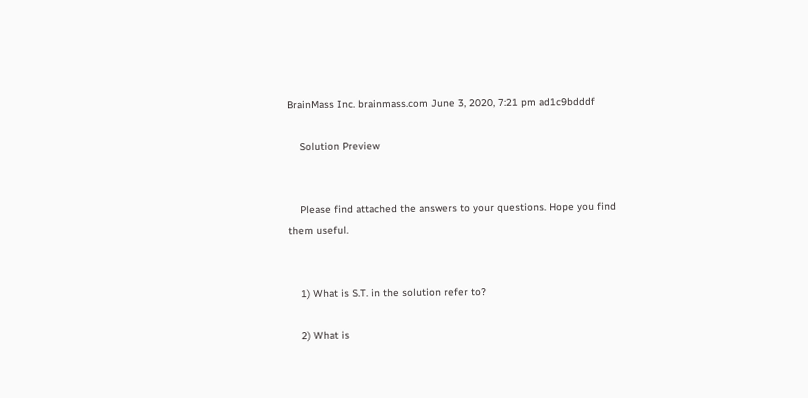BrainMass Inc. brainmass.com June 3, 2020, 7:21 pm ad1c9bdddf

    Solution Preview


    Please find attached the answers to your questions. Hope you find them useful.


    1) What is S.T. in the solution refer to?

    2) What is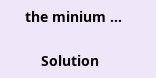the minium ...

    Solution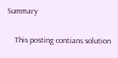Summary

    This posting contians solution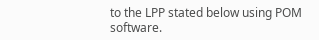to the LPP stated below using POM software.